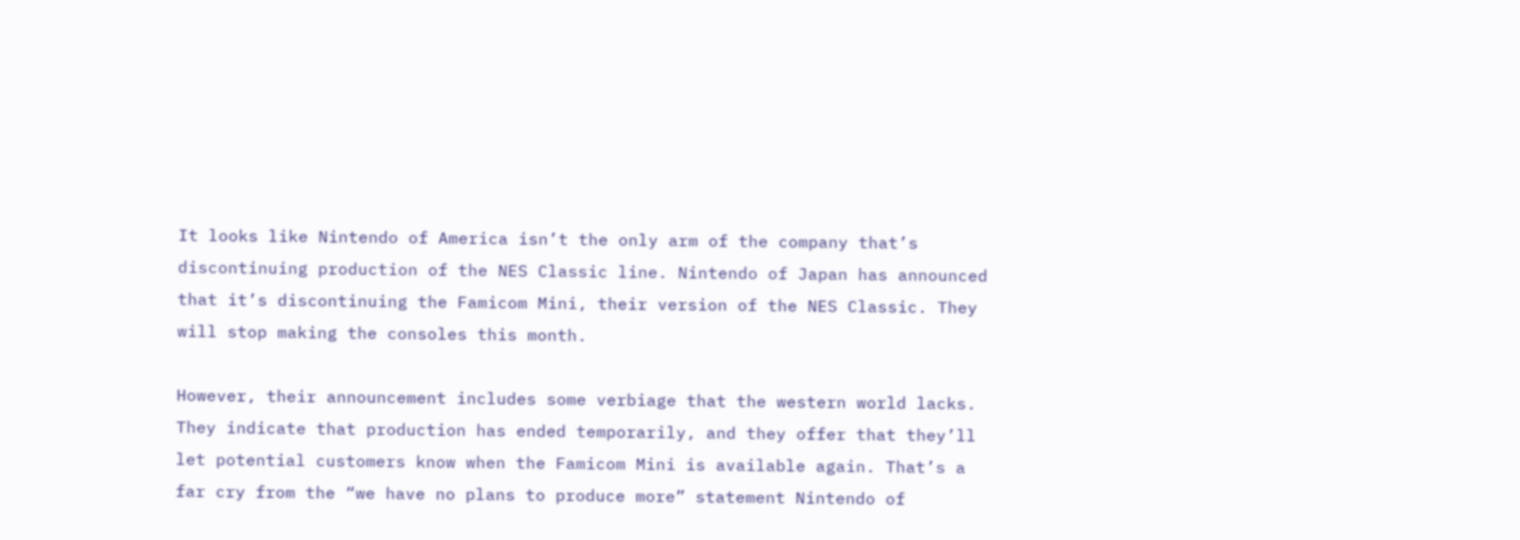It looks like Nintendo of America isn’t the only arm of the company that’s discontinuing production of the NES Classic line. Nintendo of Japan has announced that it’s discontinuing the Famicom Mini, their version of the NES Classic. They will stop making the consoles this month.

However, their announcement includes some verbiage that the western world lacks. They indicate that production has ended temporarily, and they offer that they’ll let potential customers know when the Famicom Mini is available again. That’s a far cry from the “we have no plans to produce more” statement Nintendo of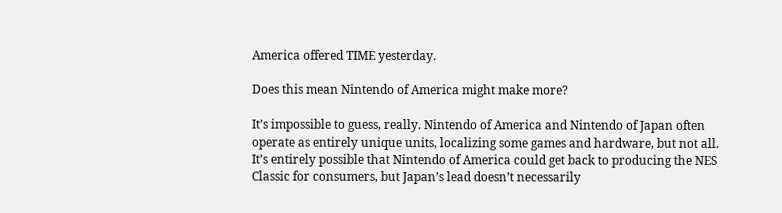America offered TIME yesterday.

Does this mean Nintendo of America might make more?

It’s impossible to guess, really. Nintendo of America and Nintendo of Japan often operate as entirely unique units, localizing some games and hardware, but not all. It’s entirely possible that Nintendo of America could get back to producing the NES Classic for consumers, but Japan’s lead doesn’t necessarily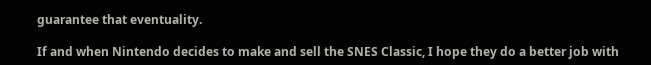guarantee that eventuality.

If and when Nintendo decides to make and sell the SNES Classic, I hope they do a better job with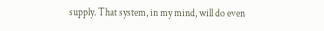supply. That system, in my mind, will do even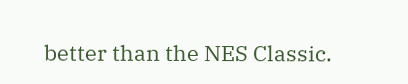better than the NES Classic.